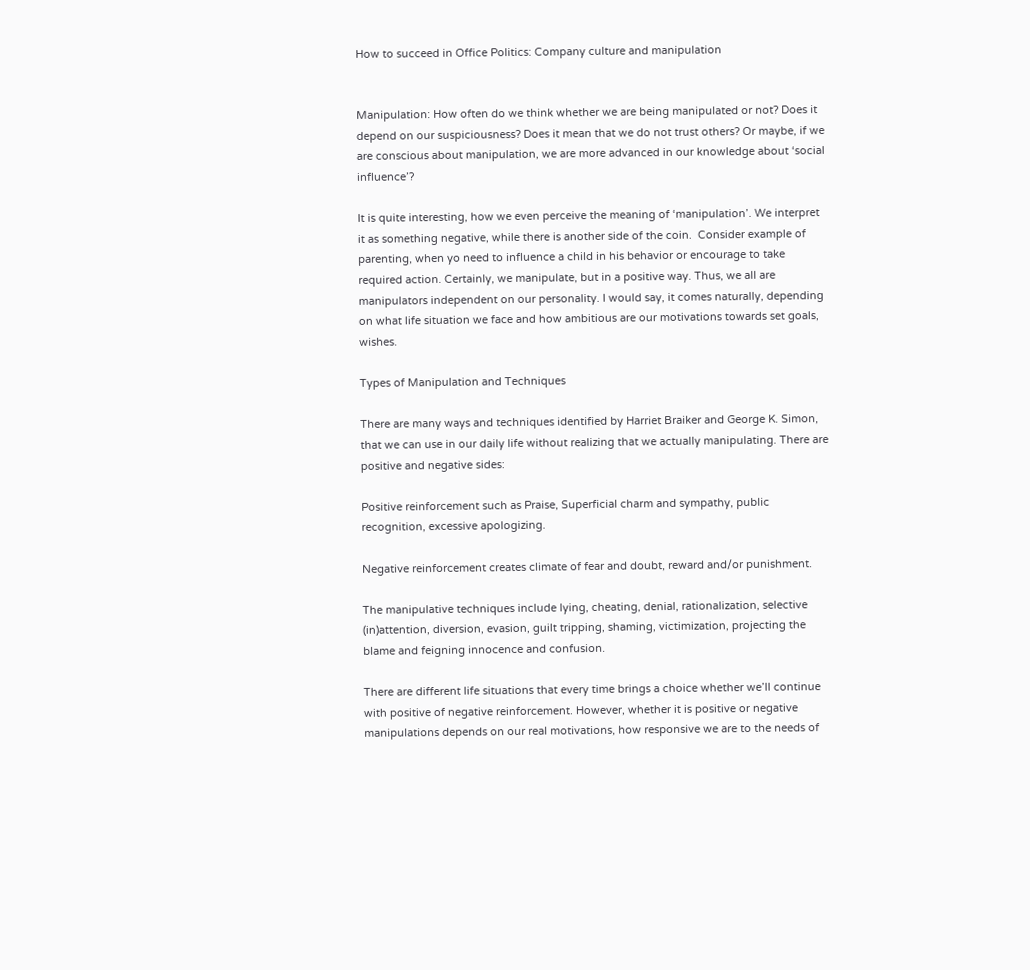How to succeed in Office Politics: Company culture and manipulation


Manipulation: How often do we think whether we are being manipulated or not? Does it depend on our suspiciousness? Does it mean that we do not trust others? Or maybe, if we are conscious about manipulation, we are more advanced in our knowledge about ‘social influence’?

It is quite interesting, how we even perceive the meaning of ‘manipulation’. We interpret it as something negative, while there is another side of the coin.  Consider example of parenting, when yo need to influence a child in his behavior or encourage to take required action. Certainly, we manipulate, but in a positive way. Thus, we all are manipulators independent on our personality. I would say, it comes naturally, depending on what life situation we face and how ambitious are our motivations towards set goals, wishes.

Types of Manipulation and Techniques

There are many ways and techniques identified by Harriet Braiker and George K. Simon, that we can use in our daily life without realizing that we actually manipulating. There are positive and negative sides:

Positive reinforcement such as Praise, Superficial charm and sympathy, public recognition, excessive apologizing.

Negative reinforcement creates climate of fear and doubt, reward and/or punishment.

The manipulative techniques include lying, cheating, denial, rationalization, selective (in)attention, diversion, evasion, guilt tripping, shaming, victimization, projecting the blame and feigning innocence and confusion.

There are different life situations that every time brings a choice whether we’ll continue with positive of negative reinforcement. However, whether it is positive or negative manipulations depends on our real motivations, how responsive we are to the needs of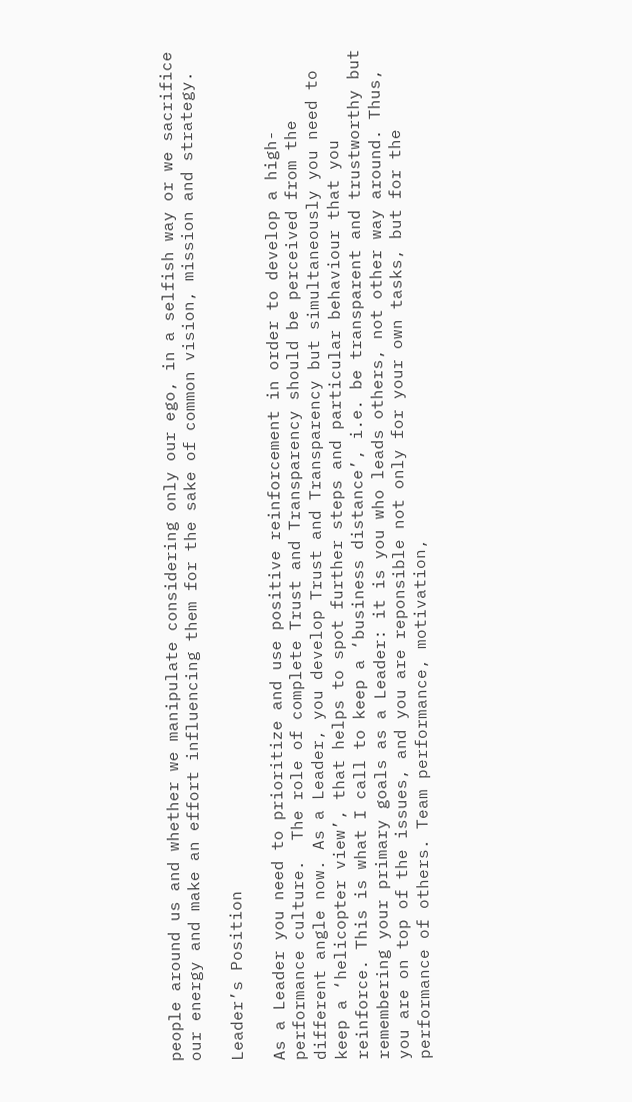people around us and whether we manipulate considering only our ego, in a selfish way or we sacrifice our energy and make an effort influencing them for the sake of common vision, mission and strategy.

Leader’s Position

As a Leader you need to prioritize and use positive reinforcement in order to develop a high-performance culture.  The role of complete Trust and Transparency should be perceived from the different angle now. As a Leader, you develop Trust and Transparency but simultaneously you need to keep a ‘helicopter view’, that helps to spot further steps and particular behaviour that you reinforce. This is what I call to keep a ‘business distance’, i.e. be transparent and trustworthy but remembering your primary goals as a Leader: it is you who leads others, not other way around. Thus, you are on top of the issues, and you are reponsible not only for your own tasks, but for the performance of others. Team performance, motivation,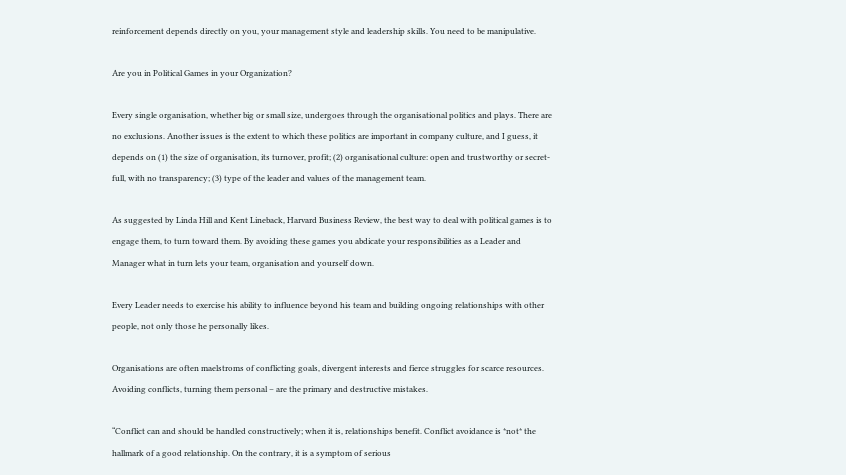reinforcement depends directly on you, your management style and leadership skills. You need to be manipulative.

Are you in Political Games in your Organization?

Every single organisation, whether big or small size, undergoes through the organisational politics and plays. There are no exclusions. Another issues is the extent to which these politics are important in company culture, and I guess, it depends on (1) the size of organisation, its turnover, profit; (2) organisational culture: open and trustworthy or secret-full, with no transparency; (3) type of the leader and values of the management team.

As suggested by Linda Hill and Kent Lineback, Harvard Business Review, the best way to deal with political games is to engage them, to turn toward them. By avoiding these games you abdicate your responsibilities as a Leader and Manager what in turn lets your team, organisation and yourself down.

Every Leader needs to exercise his ability to influence beyond his team and building ongoing relationships with other people, not only those he personally likes.

Organisations are often maelstroms of conflicting goals, divergent interests and fierce struggles for scarce resources. Avoiding conflicts, turning them personal – are the primary and destructive mistakes.

“Conflict can and should be handled constructively; when it is, relationships benefit. Conflict avoidance is *not* the hallmark of a good relationship. On the contrary, it is a symptom of serious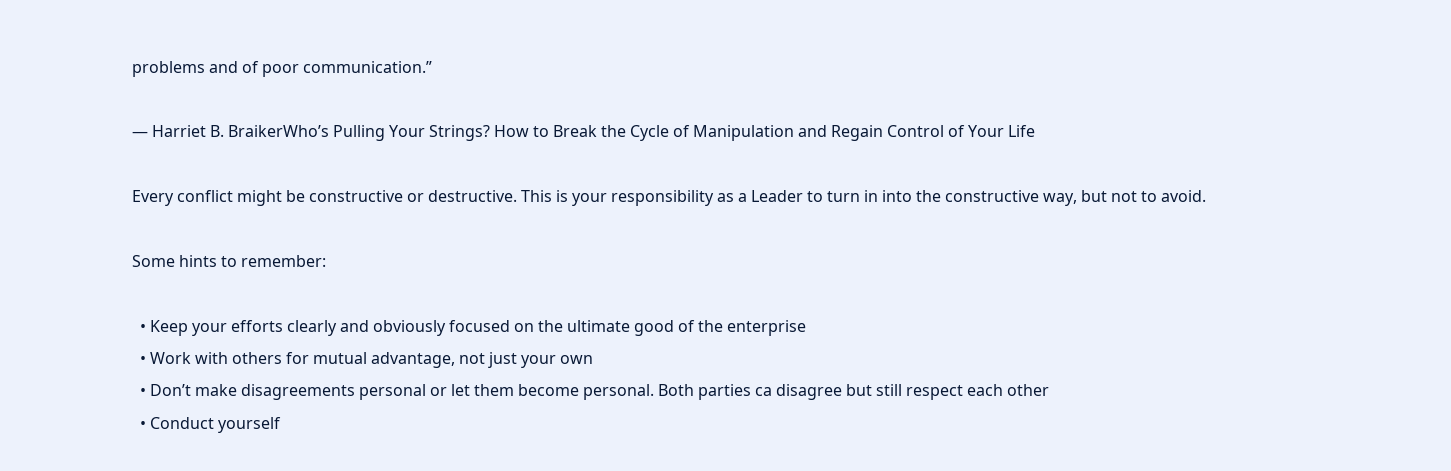problems and of poor communication.”

― Harriet B. BraikerWho’s Pulling Your Strings? How to Break the Cycle of Manipulation and Regain Control of Your Life

Every conflict might be constructive or destructive. This is your responsibility as a Leader to turn in into the constructive way, but not to avoid.

Some hints to remember:

  • Keep your efforts clearly and obviously focused on the ultimate good of the enterprise
  • Work with others for mutual advantage, not just your own
  • Don’t make disagreements personal or let them become personal. Both parties ca disagree but still respect each other
  • Conduct yourself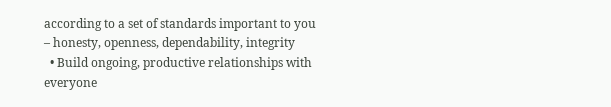according to a set of standards important to you – honesty, openness, dependability, integrity
  • Build ongoing, productive relationships with everyone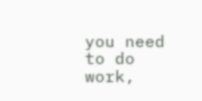you need to do work,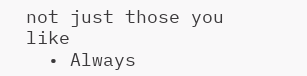not just those you like
  • Always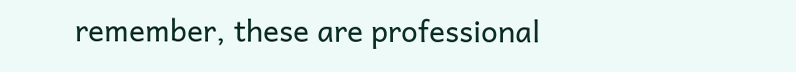remember, these are professional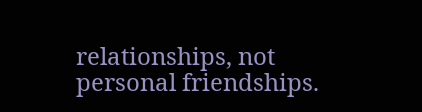relationships, not personal friendships.